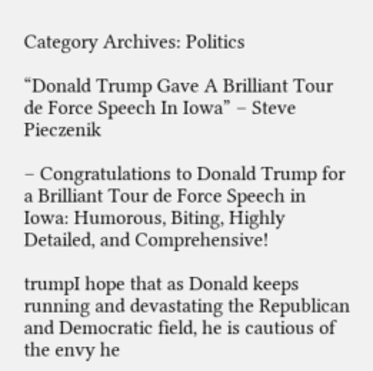Category Archives: Politics

“Donald Trump Gave A Brilliant Tour de Force Speech In Iowa” – Steve Pieczenik

– Congratulations to Donald Trump for a Brilliant Tour de Force Speech in Iowa: Humorous, Biting, Highly Detailed, and Comprehensive!

trumpI hope that as Donald keeps running and devastating the Republican and Democratic field, he is cautious of the envy he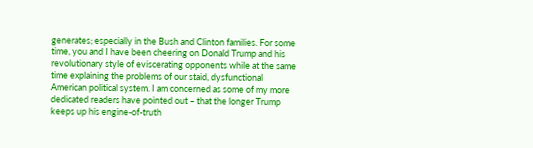generates; especially in the Bush and Clinton families. For some time, you and I have been cheering on Donald Trump and his revolutionary style of eviscerating opponents while at the same time explaining the problems of our staid, dysfunctional American political system. I am concerned as some of my more dedicated readers have pointed out – that the longer Trump keeps up his engine-of-truth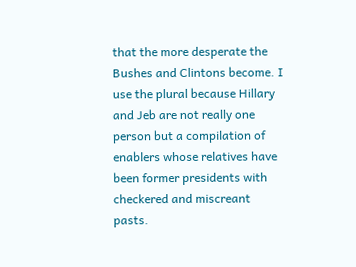that the more desperate the Bushes and Clintons become. I use the plural because Hillary and Jeb are not really one person but a compilation of enablers whose relatives have been former presidents with checkered and miscreant pasts.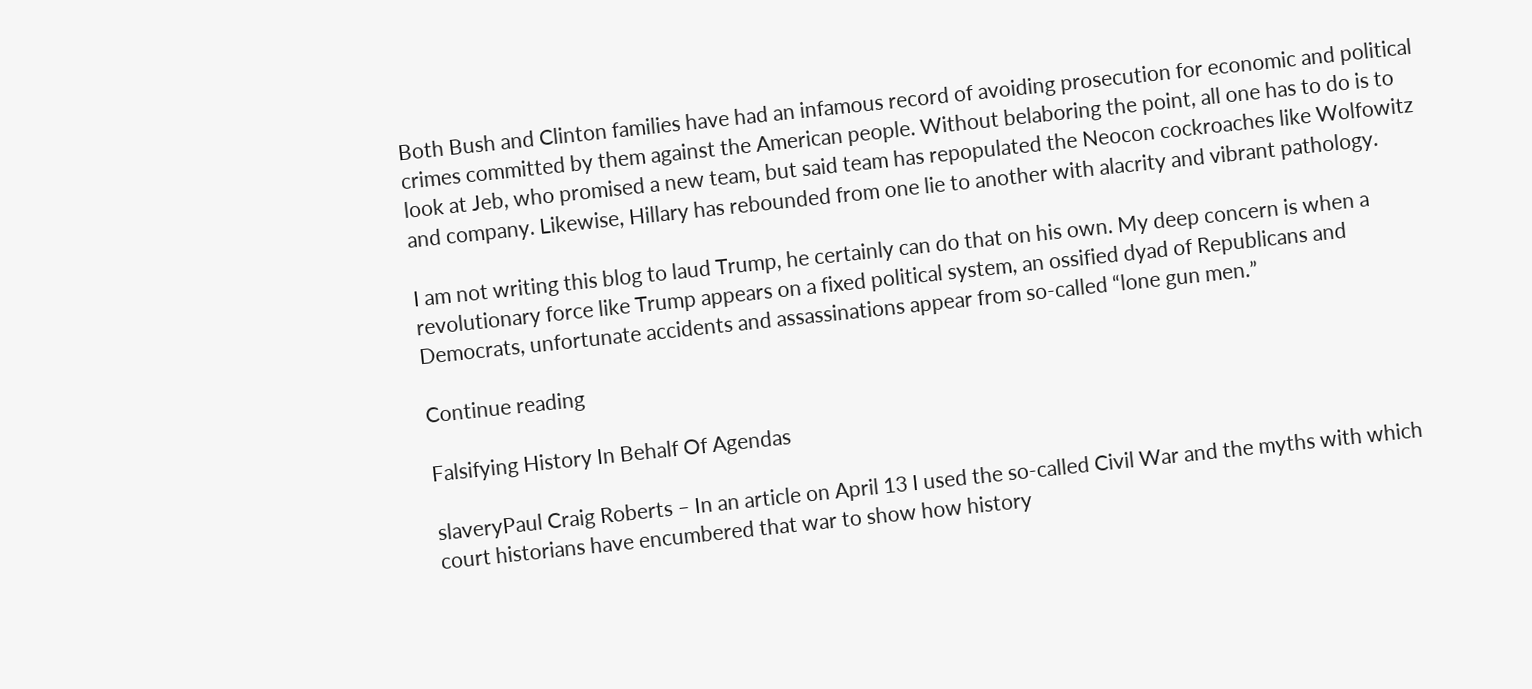Both Bush and Clinton families have had an infamous record of avoiding prosecution for economic and political crimes committed by them against the American people. Without belaboring the point, all one has to do is to look at Jeb, who promised a new team, but said team has repopulated the Neocon cockroaches like Wolfowitz and company. Likewise, Hillary has rebounded from one lie to another with alacrity and vibrant pathology.

I am not writing this blog to laud Trump, he certainly can do that on his own. My deep concern is when a revolutionary force like Trump appears on a fixed political system, an ossified dyad of Republicans and Democrats, unfortunate accidents and assassinations appear from so-called “lone gun men.”

Continue reading

Falsifying History In Behalf Of Agendas

slaveryPaul Craig Roberts – In an article on April 13 I used the so-called Civil War and the myths with which court historians have encumbered that war to show how history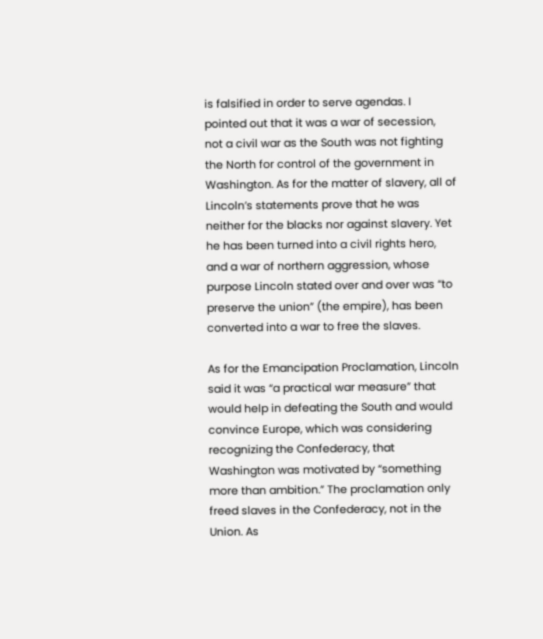is falsified in order to serve agendas. I pointed out that it was a war of secession, not a civil war as the South was not fighting the North for control of the government in Washington. As for the matter of slavery, all of Lincoln’s statements prove that he was neither for the blacks nor against slavery. Yet he has been turned into a civil rights hero, and a war of northern aggression, whose purpose Lincoln stated over and over was “to preserve the union” (the empire), has been converted into a war to free the slaves.

As for the Emancipation Proclamation, Lincoln said it was “a practical war measure” that would help in defeating the South and would convince Europe, which was considering recognizing the Confederacy, that Washington was motivated by “something more than ambition.” The proclamation only freed slaves in the Confederacy, not in the Union. As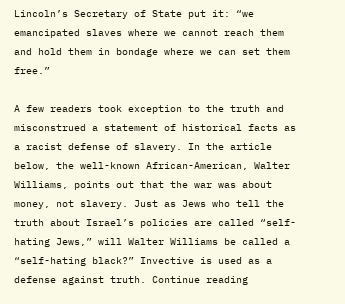Lincoln’s Secretary of State put it: “we emancipated slaves where we cannot reach them and hold them in bondage where we can set them free.”

A few readers took exception to the truth and misconstrued a statement of historical facts as a racist defense of slavery. In the article below, the well-known African-American, Walter Williams, points out that the war was about money, not slavery. Just as Jews who tell the truth about Israel’s policies are called “self-hating Jews,” will Walter Williams be called a “self-hating black?” Invective is used as a defense against truth. Continue reading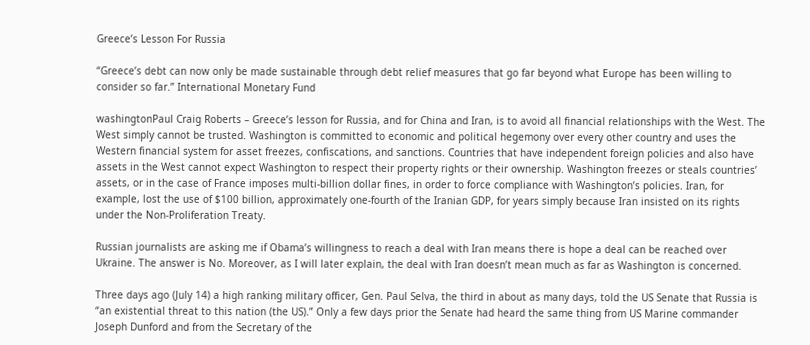Greece’s Lesson For Russia

“Greece’s debt can now only be made sustainable through debt relief measures that go far beyond what Europe has been willing to consider so far.” International Monetary Fund

washingtonPaul Craig Roberts – Greece’s lesson for Russia, and for China and Iran, is to avoid all financial relationships with the West. The West simply cannot be trusted. Washington is committed to economic and political hegemony over every other country and uses the Western financial system for asset freezes, confiscations, and sanctions. Countries that have independent foreign policies and also have assets in the West cannot expect Washington to respect their property rights or their ownership. Washington freezes or steals countries’ assets, or in the case of France imposes multi-billion dollar fines, in order to force compliance with Washington’s policies. Iran, for example, lost the use of $100 billion, approximately one-fourth of the Iranian GDP, for years simply because Iran insisted on its rights under the Non-Proliferation Treaty.

Russian journalists are asking me if Obama’s willingness to reach a deal with Iran means there is hope a deal can be reached over Ukraine. The answer is No. Moreover, as I will later explain, the deal with Iran doesn’t mean much as far as Washington is concerned.

Three days ago (July 14) a high ranking military officer, Gen. Paul Selva, the third in about as many days, told the US Senate that Russia is “an existential threat to this nation (the US).” Only a few days prior the Senate had heard the same thing from US Marine commander Joseph Dunford and from the Secretary of the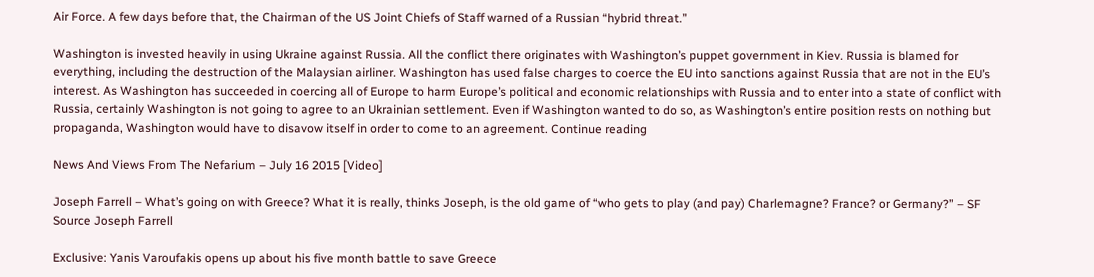Air Force. A few days before that, the Chairman of the US Joint Chiefs of Staff warned of a Russian “hybrid threat.”

Washington is invested heavily in using Ukraine against Russia. All the conflict there originates with Washington’s puppet government in Kiev. Russia is blamed for everything, including the destruction of the Malaysian airliner. Washington has used false charges to coerce the EU into sanctions against Russia that are not in the EU’s interest. As Washington has succeeded in coercing all of Europe to harm Europe’s political and economic relationships with Russia and to enter into a state of conflict with Russia, certainly Washington is not going to agree to an Ukrainian settlement. Even if Washington wanted to do so, as Washington’s entire position rests on nothing but propaganda, Washington would have to disavow itself in order to come to an agreement. Continue reading

News And Views From The Nefarium – July 16 2015 [Video]

Joseph Farrell – What’s going on with Greece? What it is really, thinks Joseph, is the old game of “who gets to play (and pay) Charlemagne? France? or Germany?” – SF Source Joseph Farrell

Exclusive: Yanis Varoufakis opens up about his five month battle to save Greece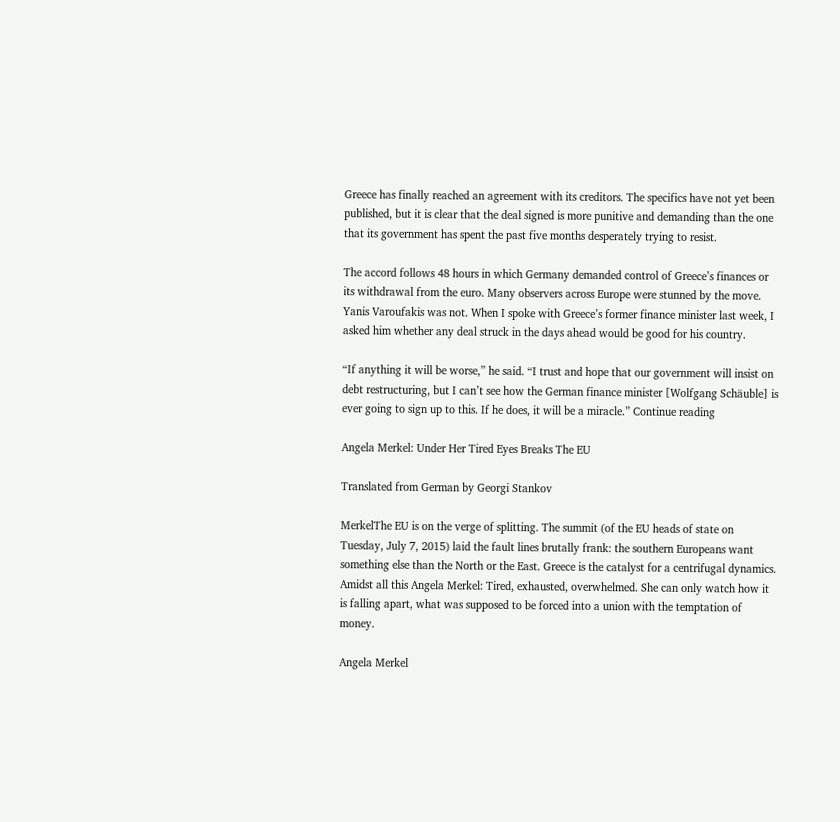Greece has finally reached an agreement with its creditors. The specifics have not yet been published, but it is clear that the deal signed is more punitive and demanding than the one that its government has spent the past five months desperately trying to resist.

The accord follows 48 hours in which Germany demanded control of Greece’s finances or its withdrawal from the euro. Many observers across Europe were stunned by the move. Yanis Varoufakis was not. When I spoke with Greece’s former finance minister last week, I asked him whether any deal struck in the days ahead would be good for his country.

“If anything it will be worse,” he said. “I trust and hope that our government will insist on debt restructuring, but I can’t see how the German finance minister [Wolfgang Schäuble] is ever going to sign up to this. If he does, it will be a miracle.” Continue reading

Angela Merkel: Under Her Tired Eyes Breaks The EU

Translated from German by Georgi Stankov

MerkelThe EU is on the verge of splitting. The summit (of the EU heads of state on Tuesday, July 7, 2015) laid the fault lines brutally frank: the southern Europeans want something else than the North or the East. Greece is the catalyst for a centrifugal dynamics. Amidst all this Angela Merkel: Tired, exhausted, overwhelmed. She can only watch how it is falling apart, what was supposed to be forced into a union with the temptation of money.

Angela Merkel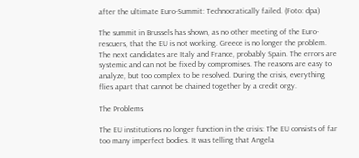after the ultimate Euro-Summit: Technocratically failed. (Foto: dpa)

The summit in Brussels has shown, as no other meeting of the Euro-rescuers, that the EU is not working. Greece is no longer the problem. The next candidates are Italy and France, probably Spain. The errors are systemic and can not be fixed by compromises. The reasons are easy to analyze, but too complex to be resolved. During the crisis, everything flies apart that cannot be chained together by a credit orgy.

The Problems

The EU institutions no longer function in the crisis: The EU consists of far too many imperfect bodies. It was telling that Angela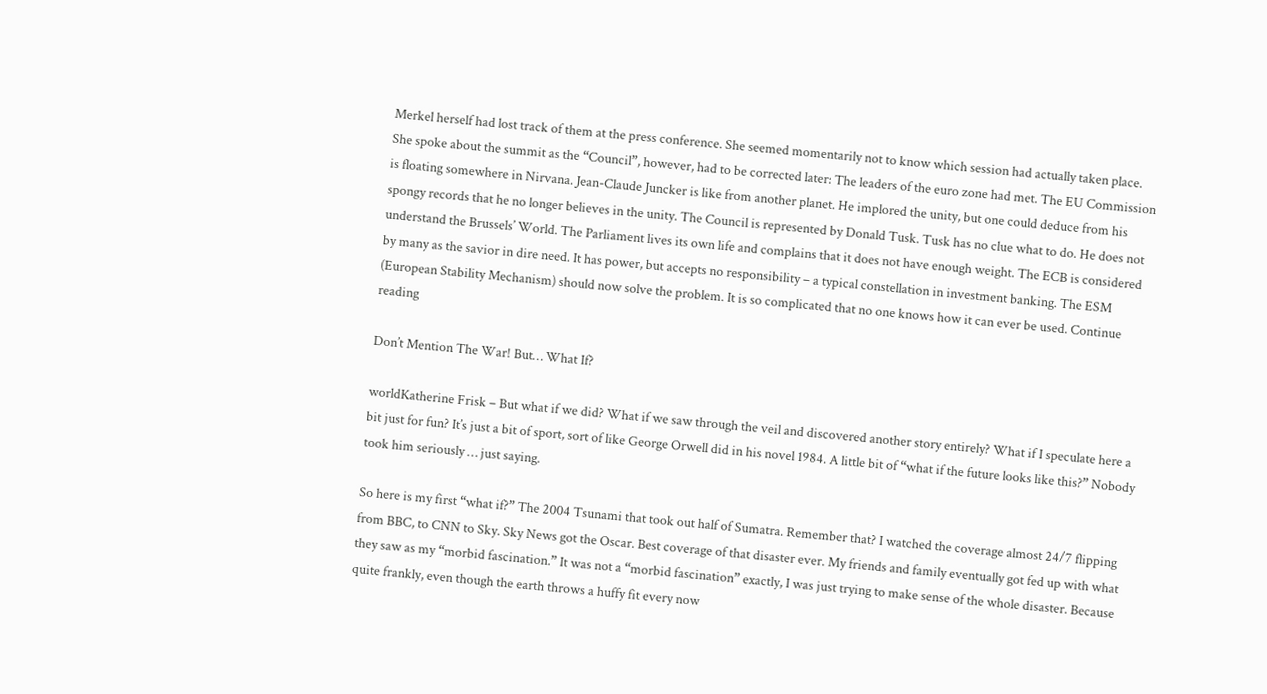Merkel herself had lost track of them at the press conference. She seemed momentarily not to know which session had actually taken place. She spoke about the summit as the “Council”, however, had to be corrected later: The leaders of the euro zone had met. The EU Commission is floating somewhere in Nirvana. Jean-Claude Juncker is like from another planet. He implored the unity, but one could deduce from his spongy records that he no longer believes in the unity. The Council is represented by Donald Tusk. Tusk has no clue what to do. He does not understand the Brussels’ World. The Parliament lives its own life and complains that it does not have enough weight. The ECB is considered by many as the savior in dire need. It has power, but accepts no responsibility – a typical constellation in investment banking. The ESM (European Stability Mechanism) should now solve the problem. It is so complicated that no one knows how it can ever be used. Continue reading

Don’t Mention The War! But… What If?

worldKatherine Frisk – But what if we did? What if we saw through the veil and discovered another story entirely? What if I speculate here a bit just for fun? It’s just a bit of sport, sort of like George Orwell did in his novel 1984. A little bit of “what if the future looks like this?” Nobody took him seriously … just saying.

So here is my first “what if?” The 2004 Tsunami that took out half of Sumatra. Remember that? I watched the coverage almost 24/7 flipping from BBC, to CNN to Sky. Sky News got the Oscar. Best coverage of that disaster ever. My friends and family eventually got fed up with what they saw as my “morbid fascination.” It was not a “morbid fascination” exactly, I was just trying to make sense of the whole disaster. Because quite frankly, even though the earth throws a huffy fit every now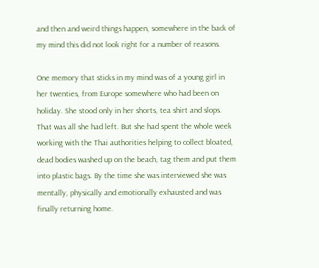and then and weird things happen, somewhere in the back of my mind this did not look right for a number of reasons.

One memory that sticks in my mind was of a young girl in her twenties, from Europe somewhere who had been on holiday. She stood only in her shorts, tea shirt and slops. That was all she had left. But she had spent the whole week working with the Thai authorities helping to collect bloated, dead bodies washed up on the beach, tag them and put them into plastic bags. By the time she was interviewed she was mentally, physically and emotionally exhausted and was finally returning home.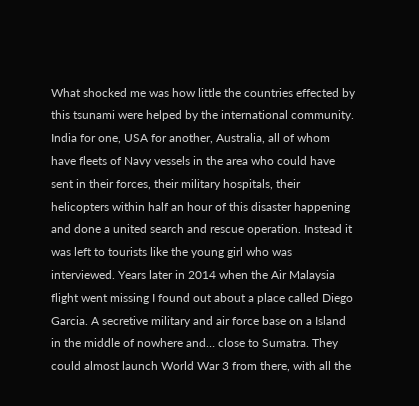What shocked me was how little the countries effected by this tsunami were helped by the international community. India for one, USA for another, Australia, all of whom have fleets of Navy vessels in the area who could have sent in their forces, their military hospitals, their helicopters within half an hour of this disaster happening and done a united search and rescue operation. Instead it was left to tourists like the young girl who was interviewed. Years later in 2014 when the Air Malaysia flight went missing I found out about a place called Diego Garcia. A secretive military and air force base on a Island in the middle of nowhere and… close to Sumatra. They could almost launch World War 3 from there, with all the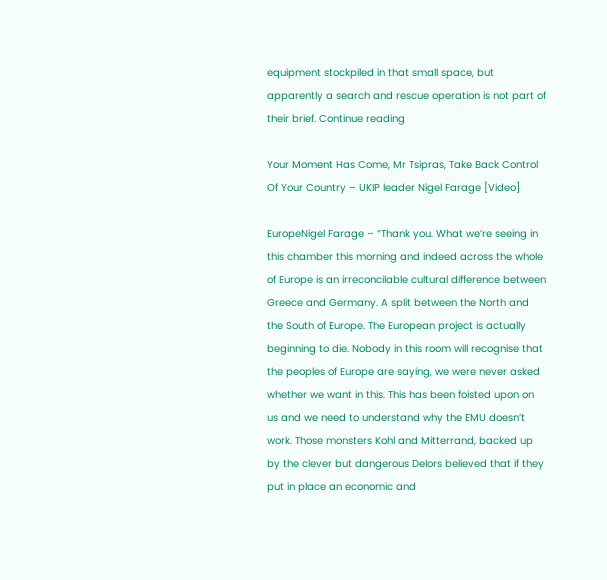equipment stockpiled in that small space, but apparently a search and rescue operation is not part of their brief. Continue reading

Your Moment Has Come, Mr Tsipras, Take Back Control Of Your Country – UKIP leader Nigel Farage [Video]

EuropeNigel Farage – “Thank you. What we’re seeing in this chamber this morning and indeed across the whole of Europe is an irreconcilable cultural difference between Greece and Germany. A split between the North and the South of Europe. The European project is actually beginning to die. Nobody in this room will recognise that the peoples of Europe are saying, we were never asked whether we want in this. This has been foisted upon on us and we need to understand why the EMU doesn’t work. Those monsters Kohl and Mitterrand, backed up by the clever but dangerous Delors believed that if they put in place an economic and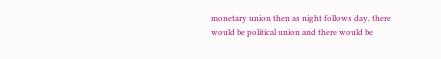monetary union then as night follows day, there would be political union and there would be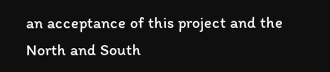an acceptance of this project and the North and South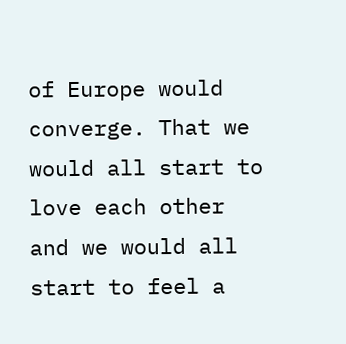of Europe would converge. That we would all start to love each other and we would all start to feel a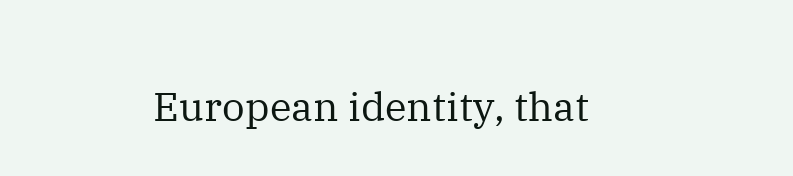European identity, that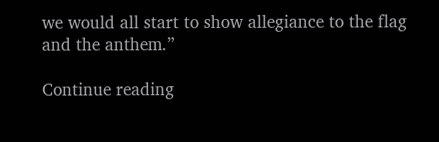we would all start to show allegiance to the flag and the anthem.”

Continue reading